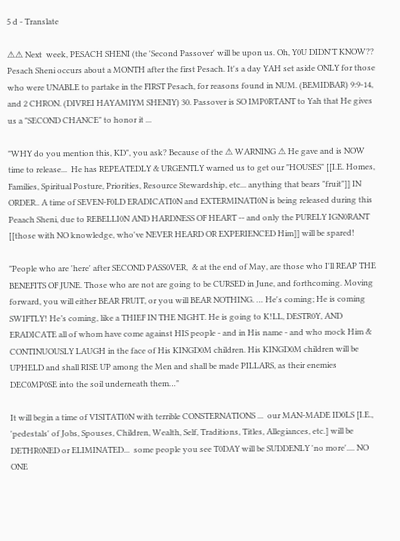5 d - Translate

⚠⚠ Next  week, PESACH SHENI (the 'Second Passover' will be upon us. Oh, Y0U DIDN'T KNOW??  Pesach Sheni occurs about a MONTH after the first Pesach. It's a day YAH set aside ONLY for those who were UNABLE to partake in the FIRST Pesach, for reasons found in NUM. (BEMIDBAR) 9:9-14, and 2 CHRON. (DIVREI HAYAMIYM SHENIY) 30. Passover is SO IMP0RTANT to Yah that He gives us a "SECOND CHANCE" to honor it ...

"WHY do you mention this, KD", you ask? Because of the ⚠ WARNING ⚠ He gave and is NOW time to release...  He has REPEATEDLY & URGENTLY warned us to get our "HOUSES" [[I.E. Homes, Families, Spiritual Posture, Priorities, Resource Stewardship, etc... anything that bears "fruit"]] IN ORDER.. A time of SEVEN-F0LD ERADICATI0N and EXTERMINATI0N is being released during this Peaach Sheni, due to REBELLI0N AND HARDNESS OF HEART -- and only the PURELY IGN0RANT [[those with NO knowledge, who've NEVER HEARD OR EXPERIENCED Him]] will be spared!

"People who are 'here' after SECOND PASS0VER,  & at the end of May, are those who I'll REAP THE BENEFITS OF JUNE. Those who are not are going to be CURSED in June, and forthcoming. Moving forward, you will either BEAR FRUIT, or you will BEAR NOTHING. … He's coming; He is coming SWIFTLY! He’s coming, like a THIEF IN THE NIGHT. He is going to K!LL, DESTR0Y, AND ERADICATE all of whom have come against HIS people - and in His name - and who mock Him & CONTINUOUSLY LAUGH in the face of His KINGD0M children. His KINGD0M children will be UPHELD and shall RISE UP among the Men and shall be made PILLARS, as their enemies DEC0MP0SE into the soil underneath them…"

It will begin a time of VISITATI0N with terrible CONSTERNATIONS ...  our MAN-MADE ID0LS [I.E., 'pedestals' of Jobs, Spouses, Children, Wealth, Self, Traditions, Titles, Allegiances, etc.] will be DETHR0NED or ELIMINATED...  some people you see T0DAY will be SUDDENLY 'no more'.... NO ONE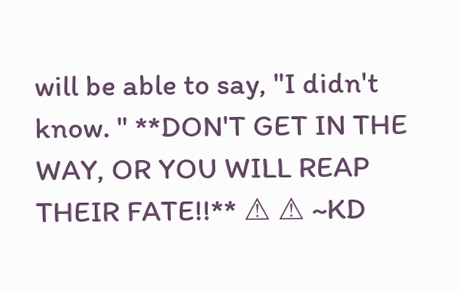will be able to say, "I didn't know. " **DON'T GET IN THE WAY, OR YOU WILL REAP THEIR FATE!!** ⚠ ⚠ ~KD